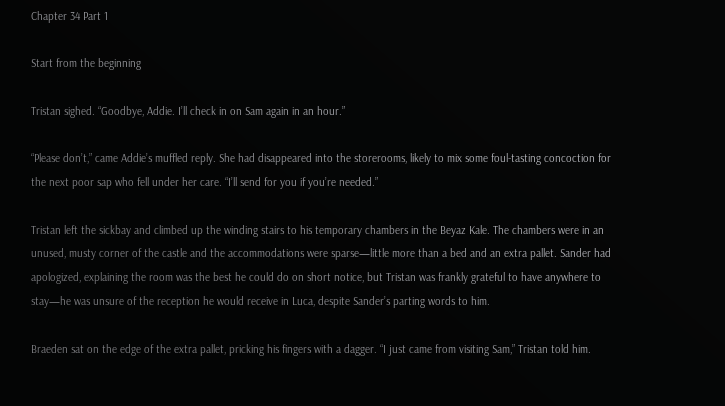Chapter 34 Part 1

Start from the beginning

Tristan sighed. “Goodbye, Addie. I’ll check in on Sam again in an hour.”

“Please don’t,” came Addie’s muffled reply. She had disappeared into the storerooms, likely to mix some foul-tasting concoction for the next poor sap who fell under her care. “I’ll send for you if you’re needed.”

Tristan left the sickbay and climbed up the winding stairs to his temporary chambers in the Beyaz Kale. The chambers were in an unused, musty corner of the castle and the accommodations were sparse—little more than a bed and an extra pallet. Sander had apologized, explaining the room was the best he could do on short notice, but Tristan was frankly grateful to have anywhere to stay—he was unsure of the reception he would receive in Luca, despite Sander’s parting words to him.

Braeden sat on the edge of the extra pallet, pricking his fingers with a dagger. “I just came from visiting Sam,” Tristan told him.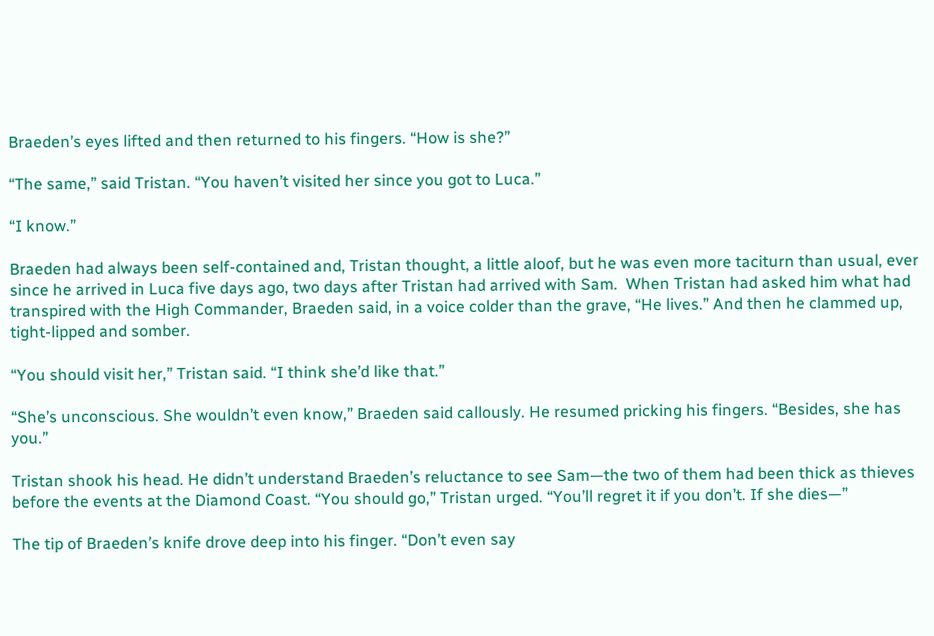Braeden’s eyes lifted and then returned to his fingers. “How is she?”

“The same,” said Tristan. “You haven’t visited her since you got to Luca.”

“I know.”

Braeden had always been self-contained and, Tristan thought, a little aloof, but he was even more taciturn than usual, ever since he arrived in Luca five days ago, two days after Tristan had arrived with Sam.  When Tristan had asked him what had transpired with the High Commander, Braeden said, in a voice colder than the grave, “He lives.” And then he clammed up, tight-lipped and somber.

“You should visit her,” Tristan said. “I think she’d like that.”

“She’s unconscious. She wouldn’t even know,” Braeden said callously. He resumed pricking his fingers. “Besides, she has you.”

Tristan shook his head. He didn’t understand Braeden’s reluctance to see Sam—the two of them had been thick as thieves before the events at the Diamond Coast. “You should go,” Tristan urged. “You’ll regret it if you don’t. If she dies—”

The tip of Braeden’s knife drove deep into his finger. “Don’t even say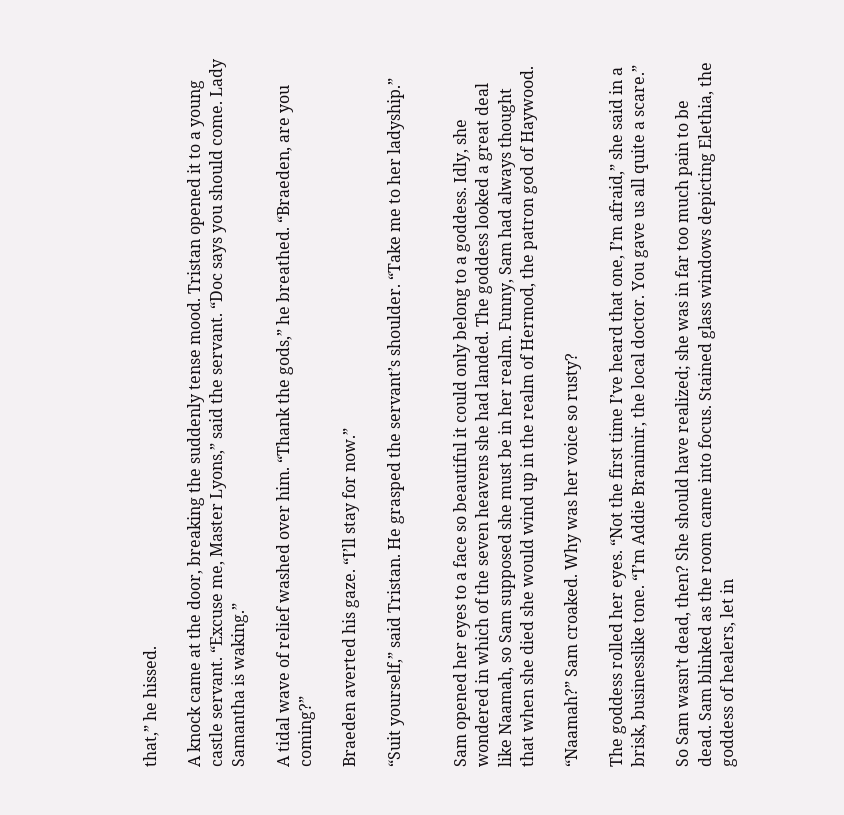that,” he hissed.

A knock came at the door, breaking the suddenly tense mood. Tristan opened it to a young castle servant. “Excuse me, Master Lyons,” said the servant. “Doc says you should come. Lady Samantha is waking.”

A tidal wave of relief washed over him. “Thank the gods,” he breathed. “Braeden, are you coming?”

Braeden averted his gaze. “I’ll stay for now.”

“Suit yourself,” said Tristan. He grasped the servant’s shoulder. “Take me to her ladyship.”


Sam opened her eyes to a face so beautiful it could only belong to a goddess. Idly, she wondered in which of the seven heavens she had landed. The goddess looked a great deal like Naamah, so Sam supposed she must be in her realm. Funny, Sam had always thought that when she died she would wind up in the realm of Hermod, the patron god of Haywood.

“Naamah?” Sam croaked. Why was her voice so rusty?

The goddess rolled her eyes. “Not the first time I’ve heard that one, I’m afraid,” she said in a brisk, businesslike tone. “I’m Addie Branimir, the local doctor. You gave us all quite a scare.”

So Sam wasn’t dead, then? She should have realized; she was in far too much pain to be dead. Sam blinked as the room came into focus. Stained glass windows depicting Elethia, the goddess of healers, let in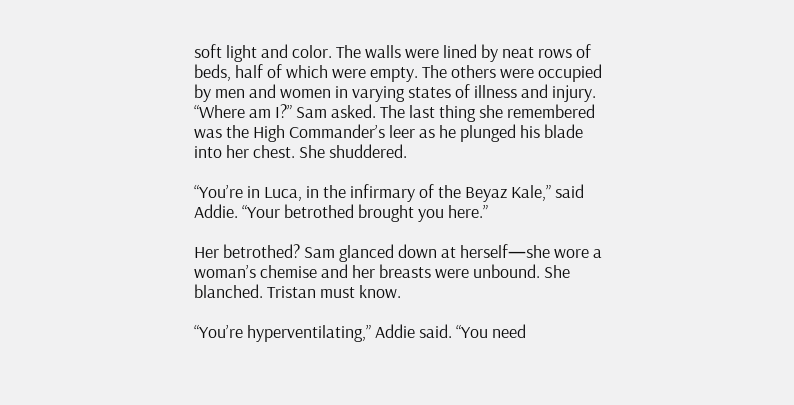soft light and color. The walls were lined by neat rows of beds, half of which were empty. The others were occupied by men and women in varying states of illness and injury. “Where am I?” Sam asked. The last thing she remembered was the High Commander’s leer as he plunged his blade into her chest. She shuddered.

“You’re in Luca, in the infirmary of the Beyaz Kale,” said Addie. “Your betrothed brought you here.”

Her betrothed? Sam glanced down at herself—she wore a woman’s chemise and her breasts were unbound. She blanched. Tristan must know.

“You’re hyperventilating,” Addie said. “You need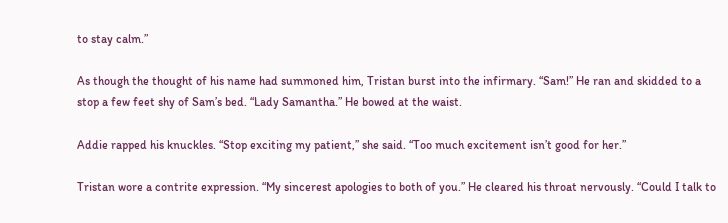to stay calm.”

As though the thought of his name had summoned him, Tristan burst into the infirmary. “Sam!” He ran and skidded to a stop a few feet shy of Sam’s bed. “Lady Samantha.” He bowed at the waist.

Addie rapped his knuckles. “Stop exciting my patient,” she said. “Too much excitement isn’t good for her.”

Tristan wore a contrite expression. “My sincerest apologies to both of you.” He cleared his throat nervously. “Could I talk to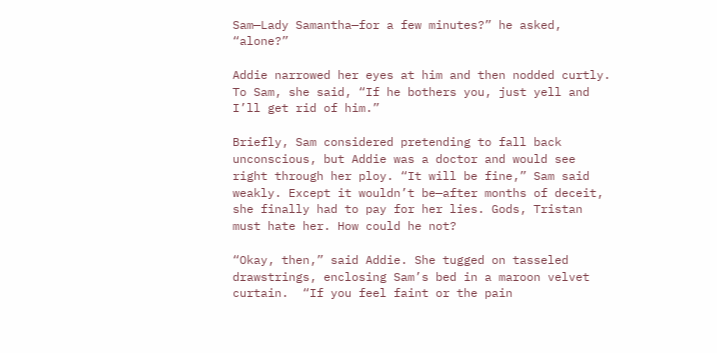Sam—Lady Samantha—for a few minutes?” he asked, “alone?”

Addie narrowed her eyes at him and then nodded curtly. To Sam, she said, “If he bothers you, just yell and I’ll get rid of him.”

Briefly, Sam considered pretending to fall back unconscious, but Addie was a doctor and would see right through her ploy. “It will be fine,” Sam said weakly. Except it wouldn’t be—after months of deceit, she finally had to pay for her lies. Gods, Tristan must hate her. How could he not?

“Okay, then,” said Addie. She tugged on tasseled drawstrings, enclosing Sam’s bed in a maroon velvet curtain.  “If you feel faint or the pain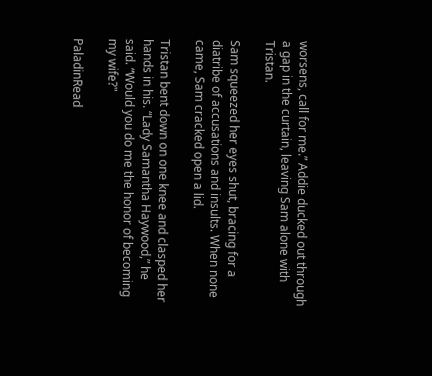worsens, call for me.” Addie ducked out through a gap in the curtain, leaving Sam alone with Tristan.

Sam squeezed her eyes shut, bracing for a diatribe of accusations and insults. When none came, Sam cracked open a lid.

Tristan bent down on one knee and clasped her hands in his. “Lady Samantha Haywood,” he said. “Would you do me the honor of becoming my wife?"

PaladinRead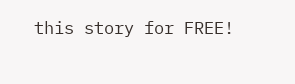this story for FREE!